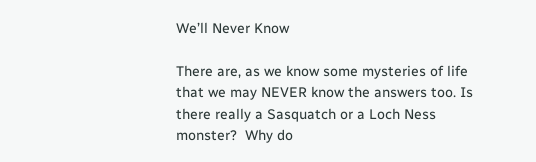We’ll Never Know

There are, as we know some mysteries of life that we may NEVER know the answers too. Is there really a Sasquatch or a Loch Ness monster?  Why do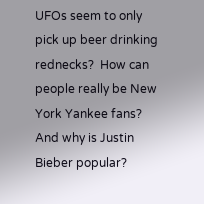UFOs seem to only pick up beer drinking rednecks?  How can people really be New York Yankee fans? And why is Justin Bieber popular?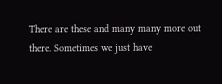There are these and many many more out there. Sometimes we just have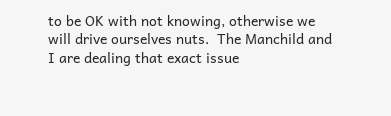to be OK with not knowing, otherwise we will drive ourselves nuts.  The Manchild and I are dealing that exact issue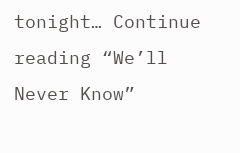tonight… Continue reading “We’ll Never Know”